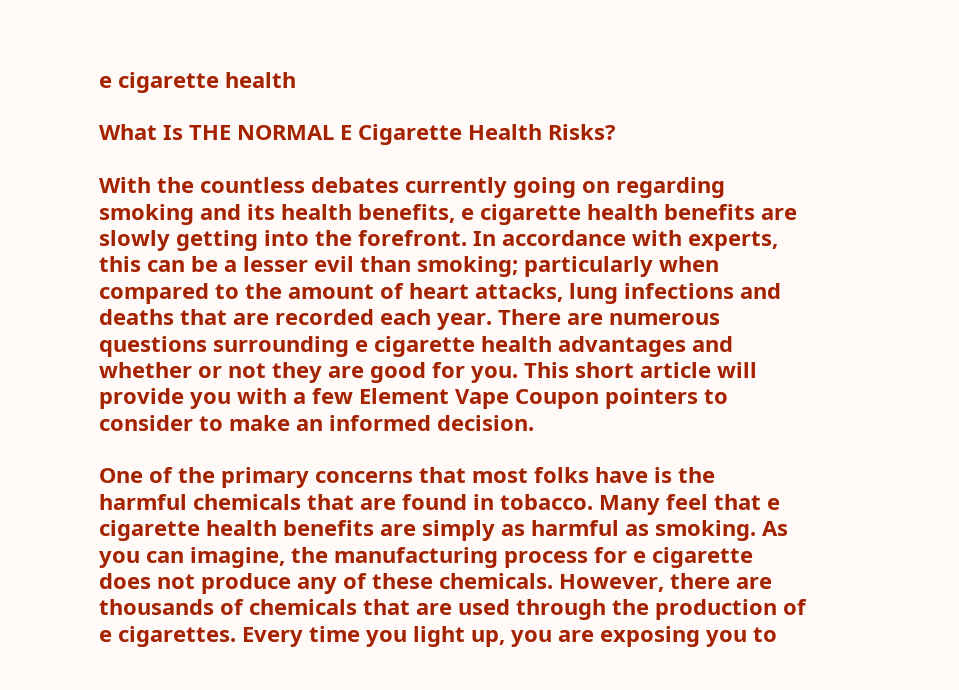e cigarette health

What Is THE NORMAL E Cigarette Health Risks?

With the countless debates currently going on regarding smoking and its health benefits, e cigarette health benefits are slowly getting into the forefront. In accordance with experts, this can be a lesser evil than smoking; particularly when compared to the amount of heart attacks, lung infections and deaths that are recorded each year. There are numerous questions surrounding e cigarette health advantages and whether or not they are good for you. This short article will provide you with a few Element Vape Coupon pointers to consider to make an informed decision.

One of the primary concerns that most folks have is the harmful chemicals that are found in tobacco. Many feel that e cigarette health benefits are simply as harmful as smoking. As you can imagine, the manufacturing process for e cigarette does not produce any of these chemicals. However, there are thousands of chemicals that are used through the production of e cigarettes. Every time you light up, you are exposing you to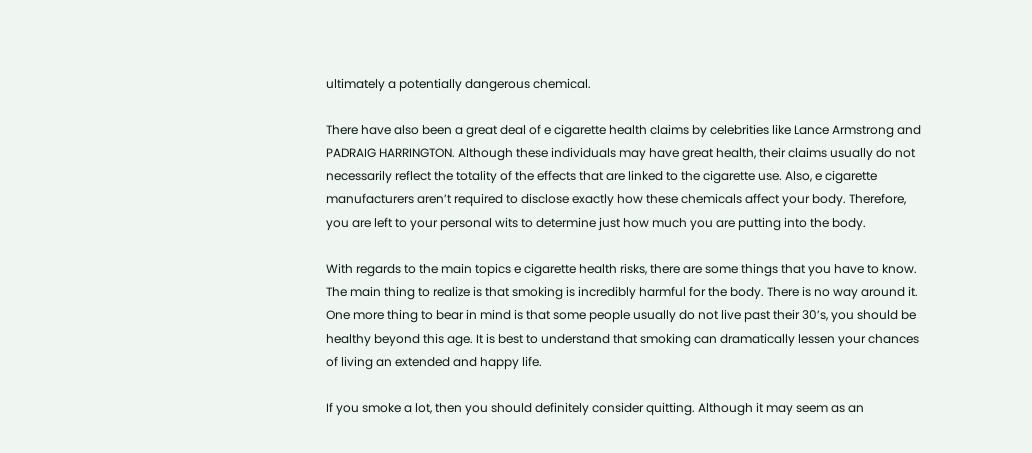ultimately a potentially dangerous chemical.

There have also been a great deal of e cigarette health claims by celebrities like Lance Armstrong and PADRAIG HARRINGTON. Although these individuals may have great health, their claims usually do not necessarily reflect the totality of the effects that are linked to the cigarette use. Also, e cigarette manufacturers aren’t required to disclose exactly how these chemicals affect your body. Therefore, you are left to your personal wits to determine just how much you are putting into the body.

With regards to the main topics e cigarette health risks, there are some things that you have to know. The main thing to realize is that smoking is incredibly harmful for the body. There is no way around it. One more thing to bear in mind is that some people usually do not live past their 30’s, you should be healthy beyond this age. It is best to understand that smoking can dramatically lessen your chances of living an extended and happy life.

If you smoke a lot, then you should definitely consider quitting. Although it may seem as an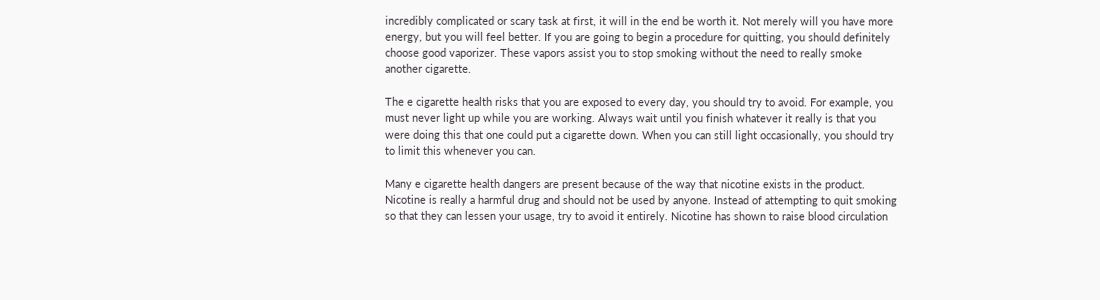incredibly complicated or scary task at first, it will in the end be worth it. Not merely will you have more energy, but you will feel better. If you are going to begin a procedure for quitting, you should definitely choose good vaporizer. These vapors assist you to stop smoking without the need to really smoke another cigarette.

The e cigarette health risks that you are exposed to every day, you should try to avoid. For example, you must never light up while you are working. Always wait until you finish whatever it really is that you were doing this that one could put a cigarette down. When you can still light occasionally, you should try to limit this whenever you can.

Many e cigarette health dangers are present because of the way that nicotine exists in the product. Nicotine is really a harmful drug and should not be used by anyone. Instead of attempting to quit smoking so that they can lessen your usage, try to avoid it entirely. Nicotine has shown to raise blood circulation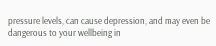pressure levels, can cause depression, and may even be dangerous to your wellbeing in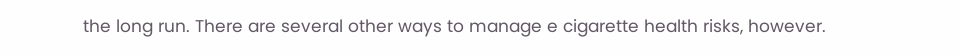the long run. There are several other ways to manage e cigarette health risks, however.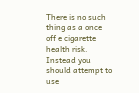There is no such thing as a once off e cigarette health risk. Instead you should attempt to use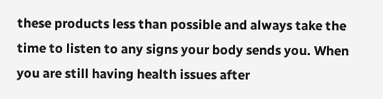these products less than possible and always take the time to listen to any signs your body sends you. When you are still having health issues after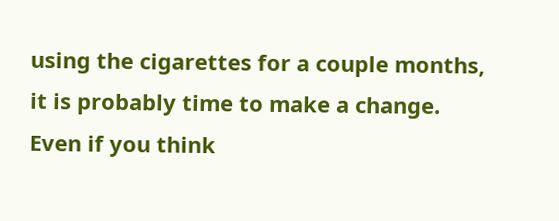using the cigarettes for a couple months, it is probably time to make a change. Even if you think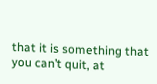that it is something that you can’t quit, at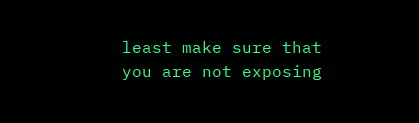least make sure that you are not exposing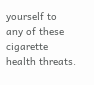yourself to any of these cigarette health threats.